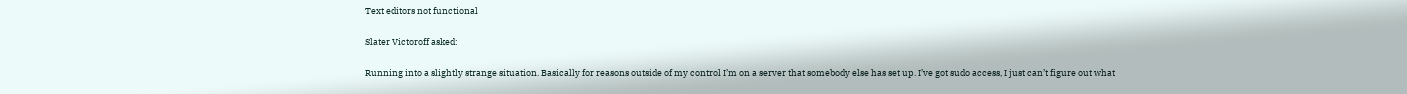Text editors not functional

Slater Victoroff asked:

Running into a slightly strange situation. Basically for reasons outside of my control I’m on a server that somebody else has set up. I’ve got sudo access, I just can’t figure out what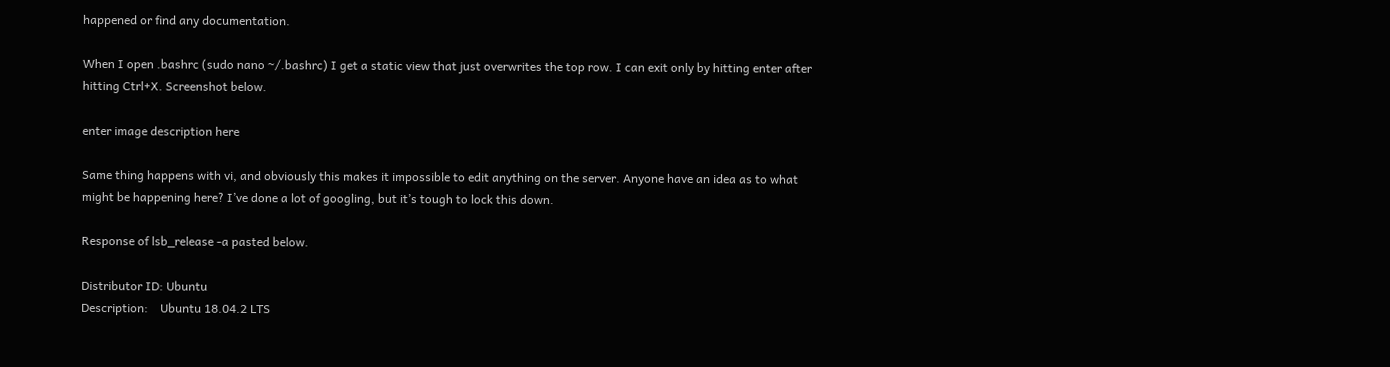happened or find any documentation.

When I open .bashrc (sudo nano ~/.bashrc) I get a static view that just overwrites the top row. I can exit only by hitting enter after hitting Ctrl+X. Screenshot below.

enter image description here

Same thing happens with vi, and obviously this makes it impossible to edit anything on the server. Anyone have an idea as to what might be happening here? I’ve done a lot of googling, but it’s tough to lock this down.

Response of lsb_release -a pasted below.

Distributor ID: Ubuntu
Description:    Ubuntu 18.04.2 LTS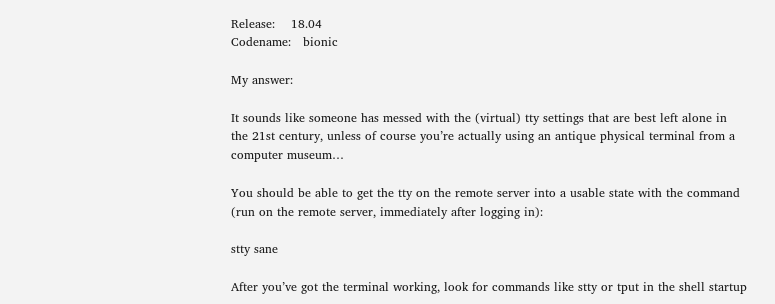Release:    18.04
Codename:   bionic

My answer:

It sounds like someone has messed with the (virtual) tty settings that are best left alone in the 21st century, unless of course you’re actually using an antique physical terminal from a computer museum…

You should be able to get the tty on the remote server into a usable state with the command (run on the remote server, immediately after logging in):

stty sane

After you’ve got the terminal working, look for commands like stty or tput in the shell startup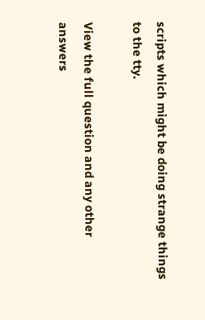scripts which might be doing strange things to the tty.

View the full question and any other answers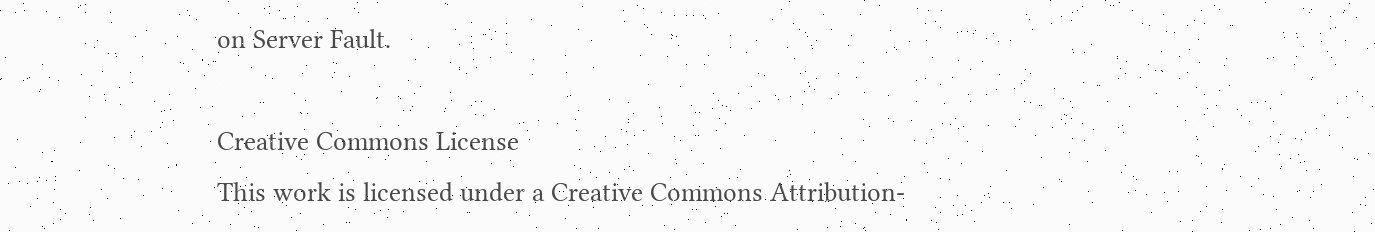on Server Fault.

Creative Commons License
This work is licensed under a Creative Commons Attribution-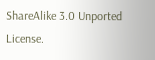ShareAlike 3.0 Unported License.